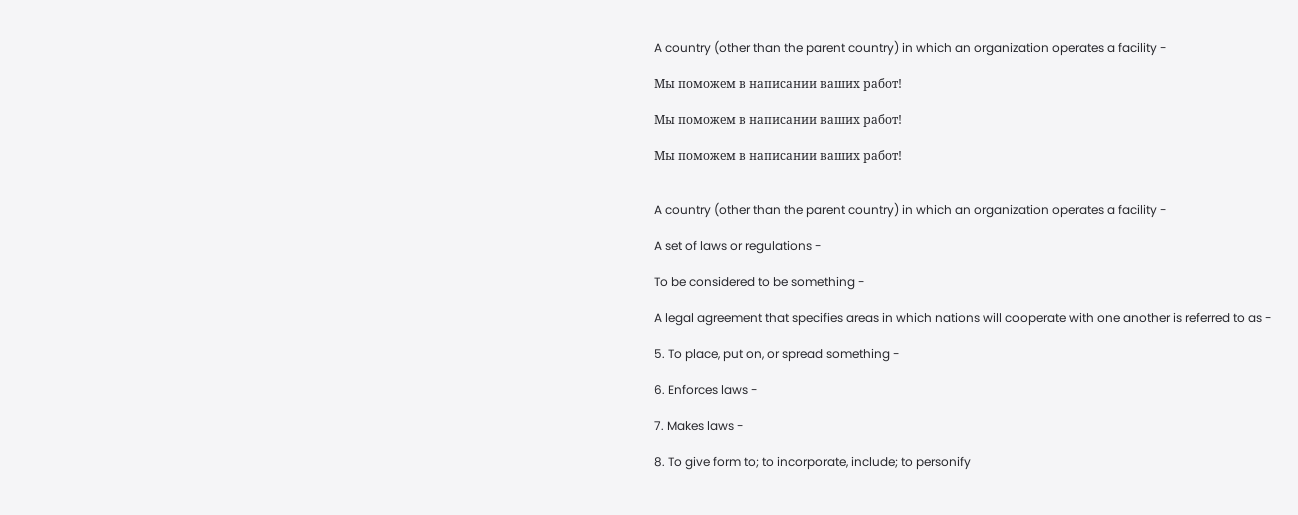A country (other than the parent country) in which an organization operates a facility -

Мы поможем в написании ваших работ!

Мы поможем в написании ваших работ!

Мы поможем в написании ваших работ!


A country (other than the parent country) in which an organization operates a facility -

A set of laws or regulations -

To be considered to be something -

A legal agreement that specifies areas in which nations will cooperate with one another is referred to as -

5. To place, put on, or spread something -

6. Enforces laws -

7. Makes laws -

8. To give form to; to incorporate, include; to personify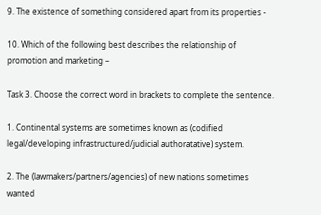9. The existence of something considered apart from its properties -

10. Which of the following best describes the relationship of promotion and marketing –

Task 3. Choose the correct word in brackets to complete the sentence.

1. Continental systems are sometimes known as (codified legal/developing infrastructured/judicial authoratative) system.

2. The (lawmakers/partners/agencies) of new nations sometimes wanted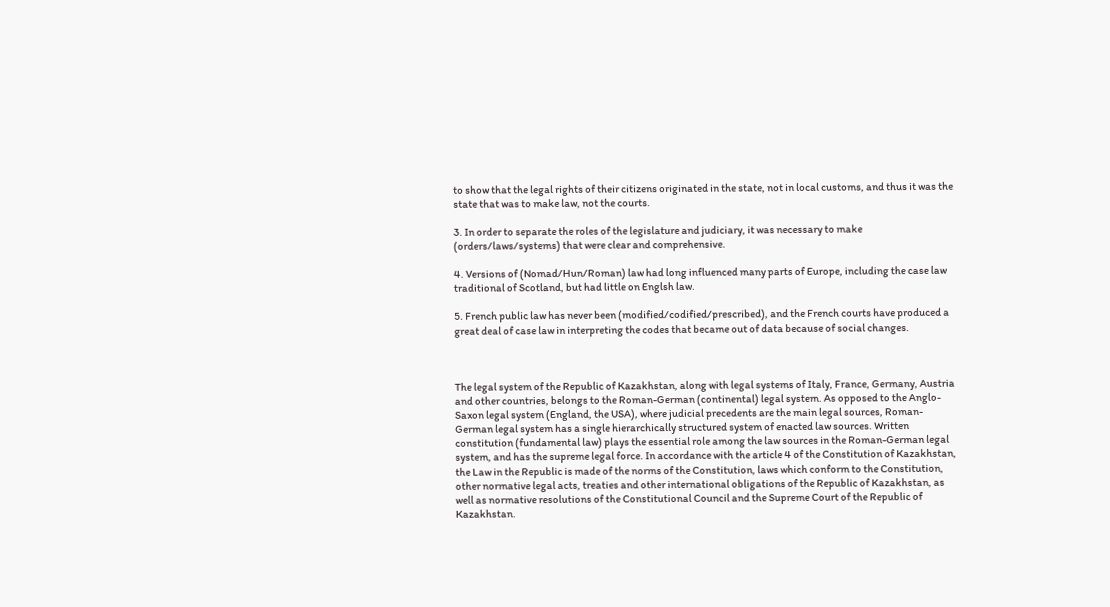to show that the legal rights of their citizens originated in the state, not in local customs, and thus it was the state that was to make law, not the courts.

3. In order to separate the roles of the legislature and judiciary, it was necessary to make (orders/laws/systems) that were clear and comprehensive.

4. Versions of (Nomad/Hun/Roman) law had long influenced many parts of Europe, including the case law traditional of Scotland, but had little on Englsh law.

5. French public law has never been (modified/codified/prescribed), and the French courts have produced a great deal of case law in interpreting the codes that became out of data because of social changes.



The legal system of the Republic of Kazakhstan, along with legal systems of Italy, France, Germany, Austria and other countries, belongs to the Roman-German (continental) legal system. As opposed to the Anglo-Saxon legal system (England, the USA), where judicial precedents are the main legal sources, Roman-German legal system has a single hierarchically structured system of enacted law sources. Written constitution (fundamental law) plays the essential role among the law sources in the Roman-German legal system, and has the supreme legal force. In accordance with the article 4 of the Constitution of Kazakhstan, the Law in the Republic is made of the norms of the Constitution, laws which conform to the Constitution, other normative legal acts, treaties and other international obligations of the Republic of Kazakhstan, as well as normative resolutions of the Constitutional Council and the Supreme Court of the Republic of Kazakhstan.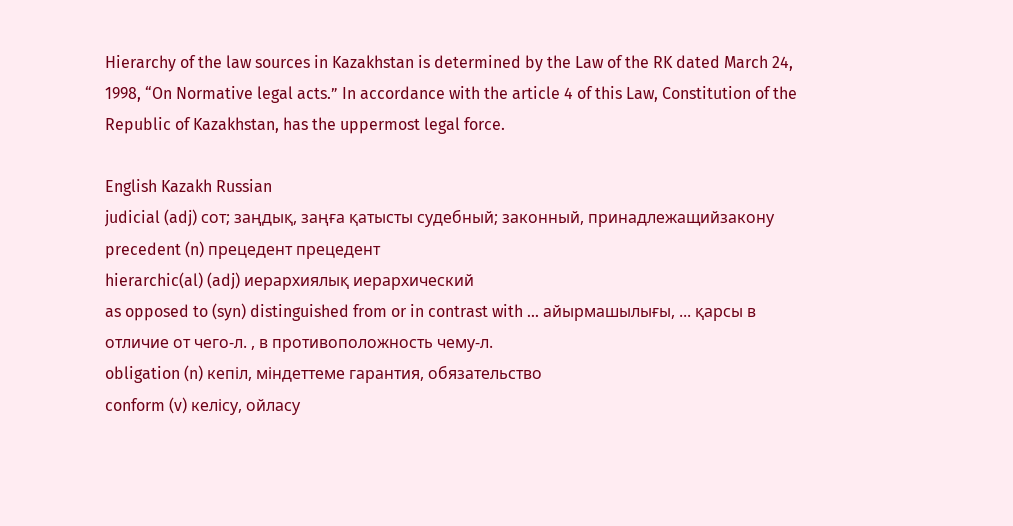Hierarchy of the law sources in Kazakhstan is determined by the Law of the RK dated March 24, 1998, “On Normative legal acts.” In accordance with the article 4 of this Law, Constitution of the Republic of Kazakhstan, has the uppermost legal force.

English Kazakh Russian
judicial (adj) сот; заңдық, заңға қатысты судебный; законный, принадлежащийзакону
precedent (n) прецедент прецедент
hierarchic(al) (adj) иерархиялық иерархический
as opposed to (syn) distinguished from or in contrast with ... айырмашылығы, ... қарсы в отличие от чего-л. , в противоположность чему-л.
obligation (n) кепіл, міндеттеме гарантия, обязательство
conform (v) келісу, ойласу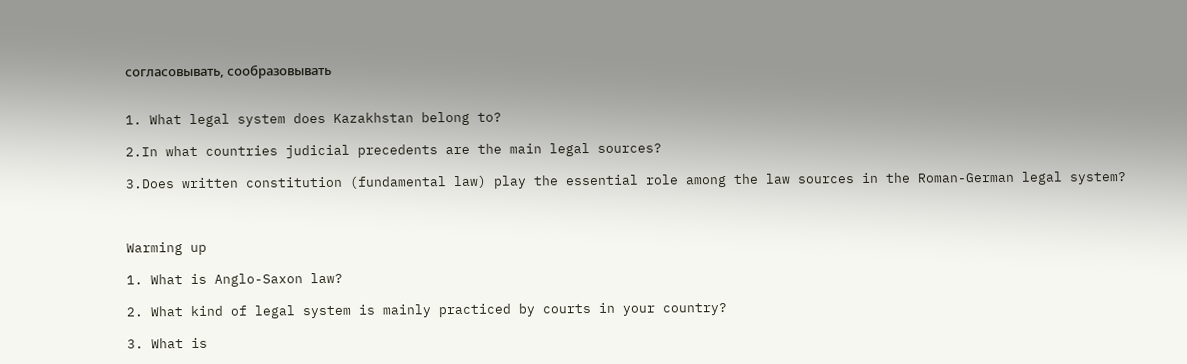согласовывать, сообразовывать


1. What legal system does Kazakhstan belong to?

2.In what countries judicial precedents are the main legal sources?

3.Does written constitution (fundamental law) play the essential role among the law sources in the Roman-German legal system?



Warming up

1. What is Anglo-Saxon law?

2. What kind of legal system is mainly practiced by courts in your country?

3. What is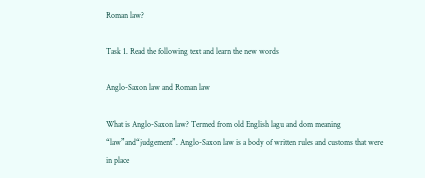Roman law?

Task 1. Read the following text and learn the new words

Anglo-Saxon law and Roman law

What is Anglo-Saxon law? Termed from old English lagu and dom meaning “law”and“judgement”. Anglo-Saxon law is a body of written rules and customs that were in place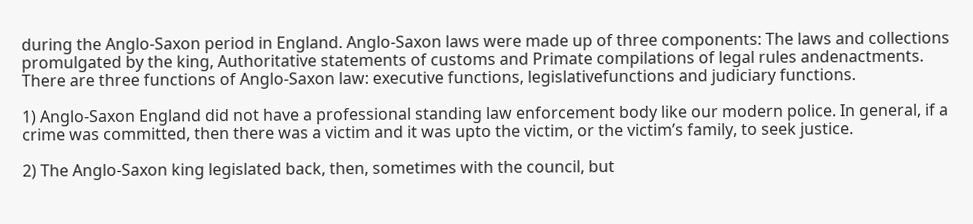during the Anglo-Saxon period in England. Anglo-Saxon laws were made up of three components: The laws and collections promulgated by the king, Authoritative statements of customs and Primate compilations of legal rules andenactments. There are three functions of Anglo-Saxon law: executive functions, legislativefunctions and judiciary functions.

1) Anglo-Saxon England did not have a professional standing law enforcement body like our modern police. In general, if a crime was committed, then there was a victim and it was upto the victim, or the victim’s family, to seek justice.

2) The Anglo-Saxon king legislated back, then, sometimes with the council, but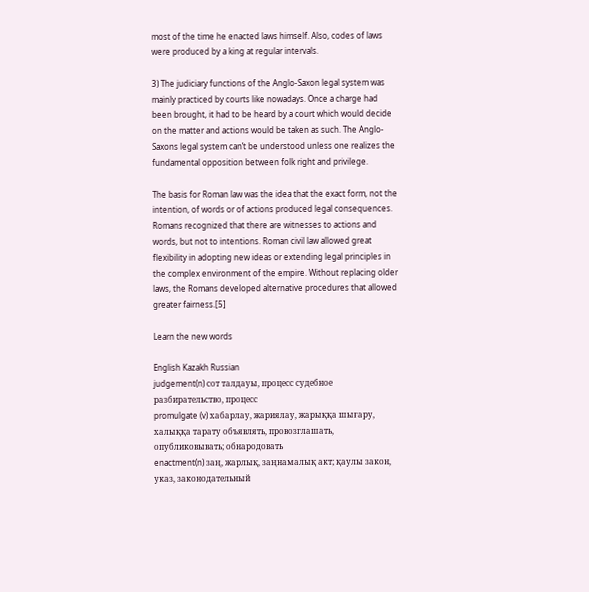most of the time he enacted laws himself. Also, codes of laws were produced by a king at regular intervals.

3) The judiciary functions of the Anglo-Saxon legal system was mainly practiced by courts like nowadays. Once a charge had been brought, it had to be heard by a court which would decide on the matter and actions would be taken as such. The Anglo-Saxons legal system can’t be understood unless one realizes the fundamental opposition between folk right and privilege.

The basis for Roman law was the idea that the exact form, not the intention, of words or of actions produced legal consequences. Romans recognized that there are witnesses to actions and words, but not to intentions. Roman civil law allowed great flexibility in adopting new ideas or extending legal principles in the complex environment of the empire. Without replacing older laws, the Romans developed alternative procedures that allowed greater fairness.[5]

Learn the new words

English Kazakh Russian
judgement(n) сот талдауы, процесс судебное разбирательство, процесс
promulgate (v) хабарлау, жариялау, жарыққа шығару, халыққа тарату объявлять, провозглашать, опубликовывать; обнародовать
enactment(n) заң, жарлық, заңнамалық акт; қаулы закон, указ, законодательный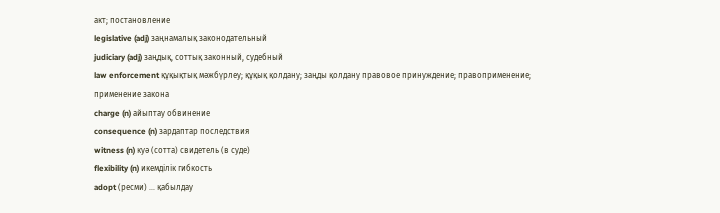акт; постановление
legislative (adj) заңнамалық законодательный
judiciary (adj) заңдық, соттық законный, судебный
law enforcement құқықтық мәжбүрлеу; құқық қолдану; заңды қолдану правовое принуждение; правоприменение; применение закона
charge (n) айыптау обвинение
consequence (n) зардаптар последствия
witness (n) куә (сотта) свидетель (в суде)
flexibility (n) икемділік гибкость
adopt (ресми) ... қабылдау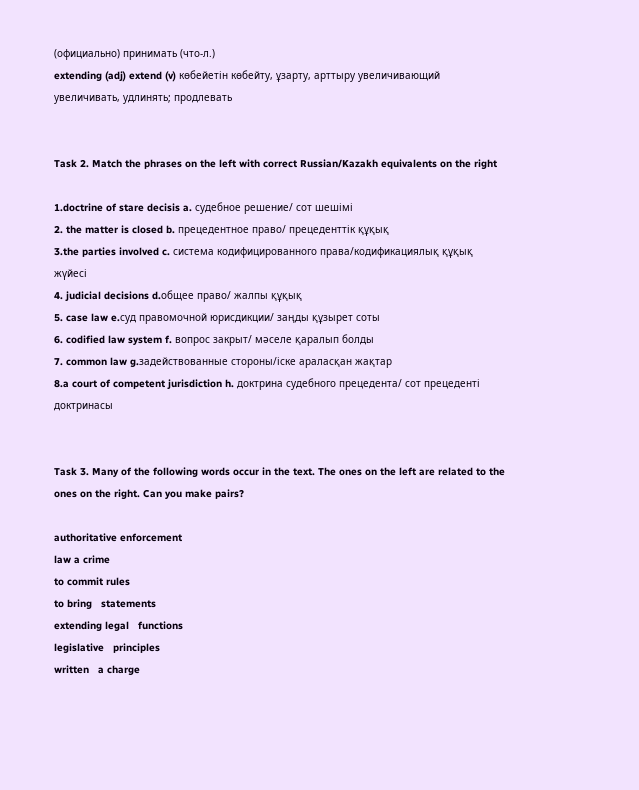(официально) принимать (что-л.)
extending (adj) extend (v) көбейетін көбейту, ұзарту, арттыру увеличивающий   увеличивать, удлинять; продлевать


Task 2. Match the phrases on the left with correct Russian/Kazakh equivalents on the right

1.doctrine of stare decisis a. судебное решение/ сот шешімі
2. the matter is closed b. прецедентное право/ прецеденттік құқық
3.the parties involved c. система кодифицированного права/кодификациялық құқық жүйесі
4. judicial decisions d.общее право/ жалпы құқық
5. case law e.суд правомочной юрисдикции/ заңды құзырет соты
6. codified law system f. вопрос закрыт/ мәселе қаралып болды
7. common law g.задействованные стороны/іске араласқан жақтар
8.a court of competent jurisdiction h. доктрина судебного прецедента/ сот прецеденті доктринасы


Task 3. Many of the following words occur in the text. The ones on the left are related to the ones on the right. Can you make pairs?

authoritative enforcement
law a crime
to commit rules
to bring   statements
extending legal   functions
legislative   principles
written   a charge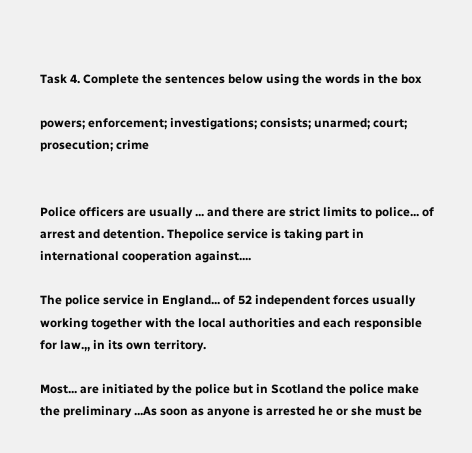Task 4. Complete the sentences below using the words in the box

powers; enforcement; investigations; consists; unarmed; court; prosecution; crime


Police officers are usually ... and there are strict limits to police... of arrest and detention. Thepolice service is taking part in international cooperation against....

The police service in England... of 52 independent forces usually working together with the local authorities and each responsible for law.,, in its own territory.

Most... are initiated by the police but in Scotland the police make the preliminary ...As soon as anyone is arrested he or she must be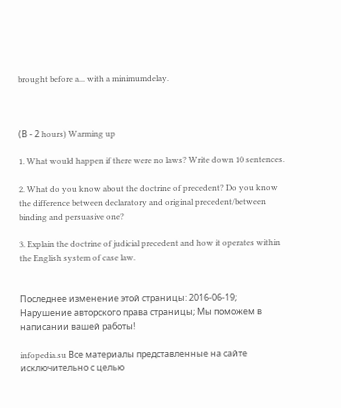brought before a... with a minimumdelay.



(В - 2 hours) Warming up

1. What would happen if there were no laws? Write down 10 sentences.

2. What do you know about the doctrine of precedent? Do you know the difference between declaratory and original precedent/between binding and persuasive one?

3. Explain the doctrine of judicial precedent and how it operates within the English system of case law.


Последнее изменение этой страницы: 2016-06-19; Нарушение авторского права страницы; Мы поможем в написании вашей работы!

infopedia.su Все материалы представленные на сайте исключительно с целью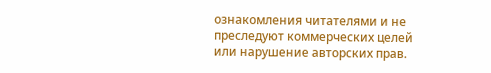ознакомления читателями и не преследуют коммерческих целей или нарушение авторских прав.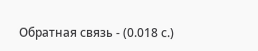Обратная связь - (0.018 с.)